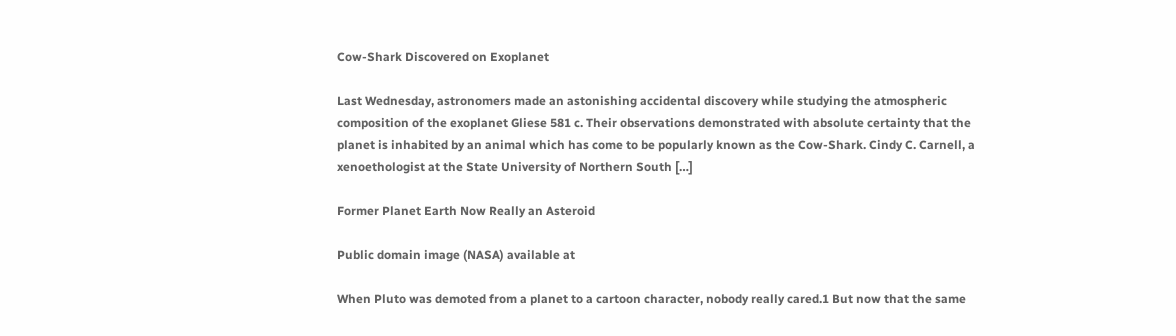Cow-Shark Discovered on Exoplanet

Last Wednesday, astronomers made an astonishing accidental discovery while studying the atmospheric composition of the exoplanet Gliese 581 c. Their observations demonstrated with absolute certainty that the planet is inhabited by an animal which has come to be popularly known as the Cow-Shark. Cindy C. Carnell, a xenoethologist at the State University of Northern South […]

Former Planet Earth Now Really an Asteroid

Public domain image (NASA) available at

When Pluto was demoted from a planet to a cartoon character, nobody really cared.1 But now that the same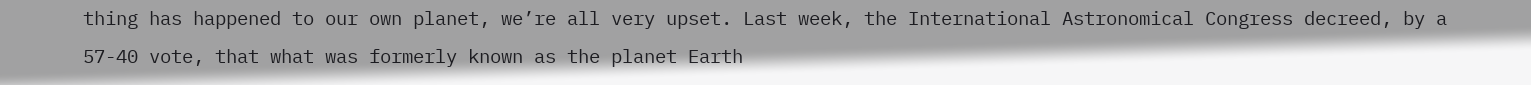thing has happened to our own planet, we’re all very upset. Last week, the International Astronomical Congress decreed, by a 57-40 vote, that what was formerly known as the planet Earth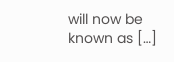will now be known as […]